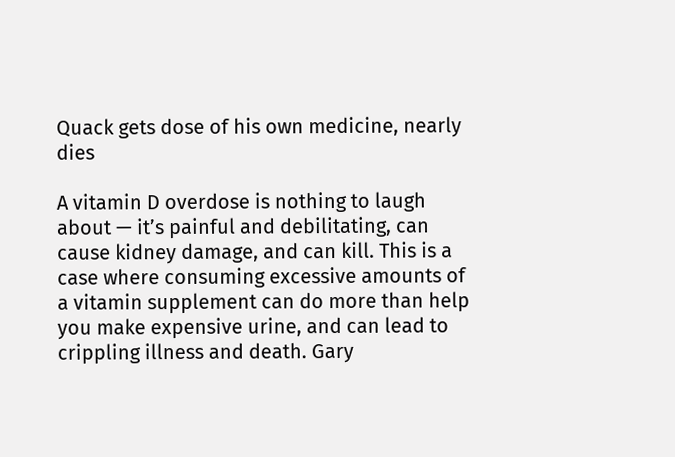Quack gets dose of his own medicine, nearly dies

A vitamin D overdose is nothing to laugh about — it’s painful and debilitating, can cause kidney damage, and can kill. This is a case where consuming excessive amounts of a vitamin supplement can do more than help you make expensive urine, and can lead to crippling illness and death. Gary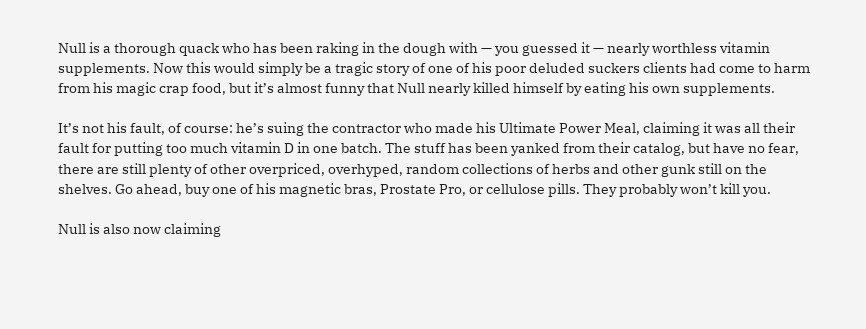Null is a thorough quack who has been raking in the dough with — you guessed it — nearly worthless vitamin supplements. Now this would simply be a tragic story of one of his poor deluded suckers clients had come to harm from his magic crap food, but it’s almost funny that Null nearly killed himself by eating his own supplements.

It’s not his fault, of course: he’s suing the contractor who made his Ultimate Power Meal, claiming it was all their fault for putting too much vitamin D in one batch. The stuff has been yanked from their catalog, but have no fear, there are still plenty of other overpriced, overhyped, random collections of herbs and other gunk still on the shelves. Go ahead, buy one of his magnetic bras, Prostate Pro, or cellulose pills. They probably won’t kill you.

Null is also now claiming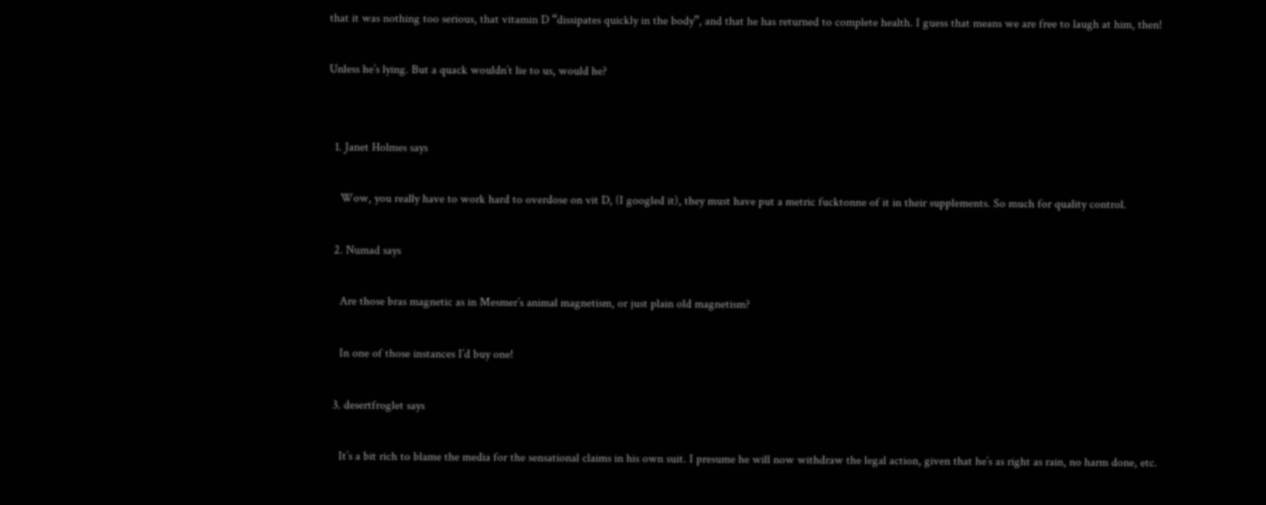that it was nothing too serious, that vitamin D “dissipates quickly in the body”, and that he has returned to complete health. I guess that means we are free to laugh at him, then!

Unless he’s lying. But a quack wouldn’t lie to us, would he?


  1. Janet Holmes says

    Wow, you really have to work hard to overdose on vit D, (I googled it), they must have put a metric fucktonne of it in their supplements. So much for quality control.

  2. Numad says

    Are those bras magnetic as in Mesmer’s animal magnetism, or just plain old magnetism?

    In one of those instances I’d buy one!

  3. desertfroglet says

    It’s a bit rich to blame the media for the sensational claims in his own suit. I presume he will now withdraw the legal action, given that he’s as right as rain, no harm done, etc.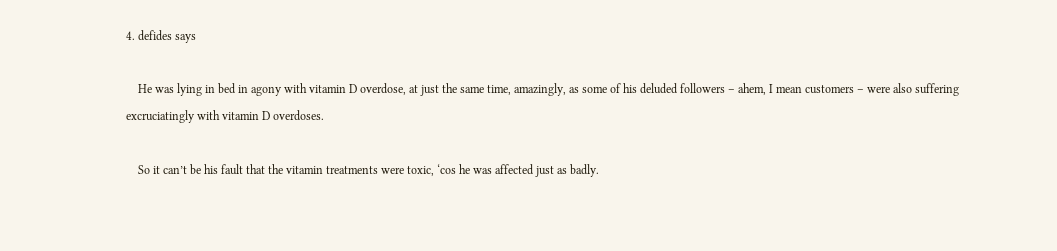4. defides says

    He was lying in bed in agony with vitamin D overdose, at just the same time, amazingly, as some of his deluded followers – ahem, I mean customers – were also suffering excruciatingly with vitamin D overdoses.

    So it can’t be his fault that the vitamin treatments were toxic, ‘cos he was affected just as badly.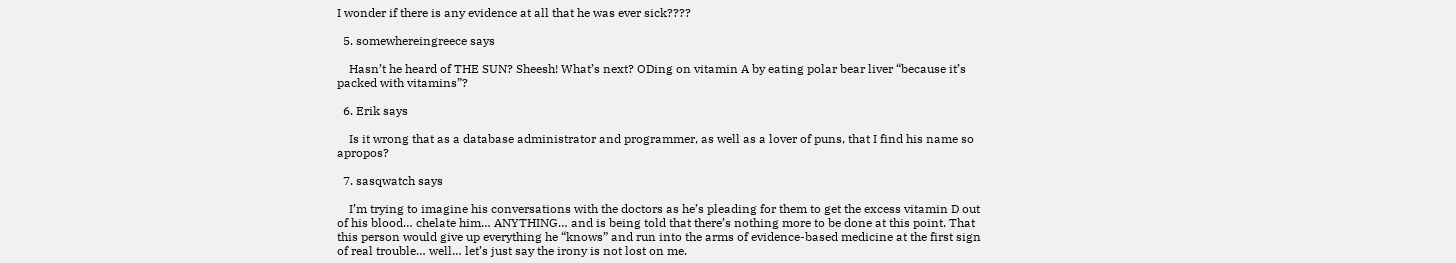I wonder if there is any evidence at all that he was ever sick????

  5. somewhereingreece says

    Hasn’t he heard of THE SUN? Sheesh! What’s next? ODing on vitamin A by eating polar bear liver “because it’s packed with vitamins”?

  6. Erik says

    Is it wrong that as a database administrator and programmer, as well as a lover of puns, that I find his name so apropos?

  7. sasqwatch says

    I’m trying to imagine his conversations with the doctors as he’s pleading for them to get the excess vitamin D out of his blood… chelate him… ANYTHING… and is being told that there’s nothing more to be done at this point. That this person would give up everything he “knows” and run into the arms of evidence-based medicine at the first sign of real trouble… well… let’s just say the irony is not lost on me.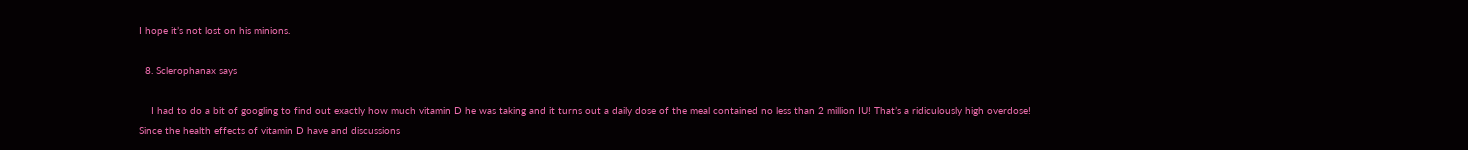I hope it’s not lost on his minions.

  8. Sclerophanax says

    I had to do a bit of googling to find out exactly how much vitamin D he was taking and it turns out a daily dose of the meal contained no less than 2 million IU! That’s a ridiculously high overdose! Since the health effects of vitamin D have and discussions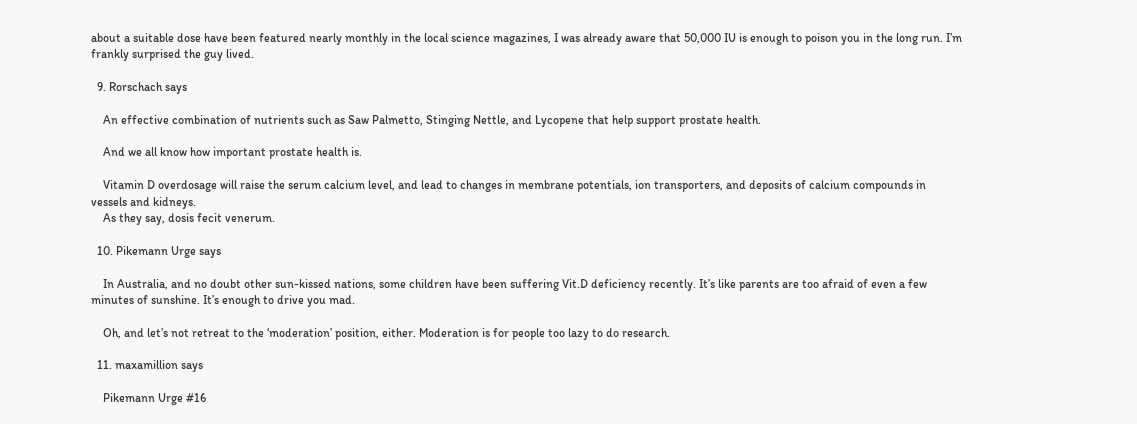about a suitable dose have been featured nearly monthly in the local science magazines, I was already aware that 50,000 IU is enough to poison you in the long run. I’m frankly surprised the guy lived.

  9. Rorschach says

    An effective combination of nutrients such as Saw Palmetto, Stinging Nettle, and Lycopene that help support prostate health.

    And we all know how important prostate health is.

    Vitamin D overdosage will raise the serum calcium level, and lead to changes in membrane potentials, ion transporters, and deposits of calcium compounds in vessels and kidneys.
    As they say, dosis fecit venerum.

  10. Pikemann Urge says

    In Australia, and no doubt other sun-kissed nations, some children have been suffering Vit.D deficiency recently. It’s like parents are too afraid of even a few minutes of sunshine. It’s enough to drive you mad.

    Oh, and let’s not retreat to the ‘moderation’ position, either. Moderation is for people too lazy to do research.

  11. maxamillion says

    Pikemann Urge #16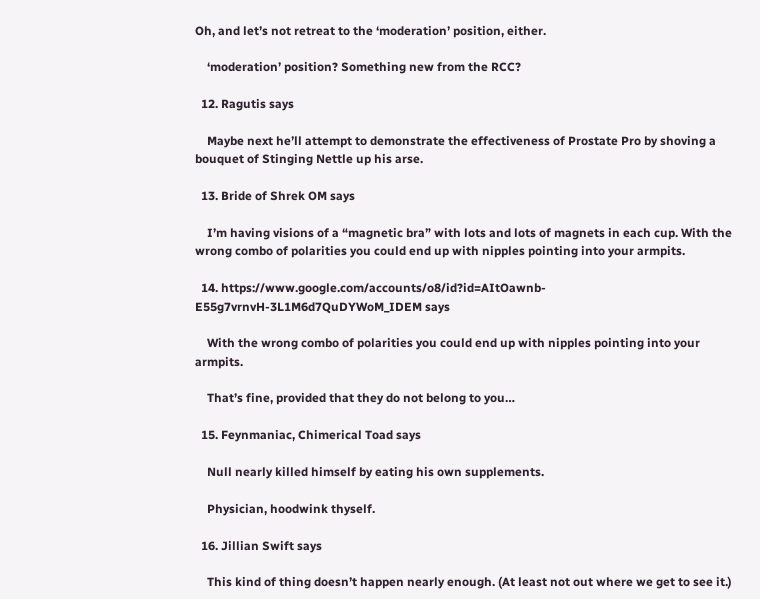Oh, and let’s not retreat to the ‘moderation’ position, either.

    ‘moderation’ position? Something new from the RCC?

  12. Ragutis says

    Maybe next he’ll attempt to demonstrate the effectiveness of Prostate Pro by shoving a bouquet of Stinging Nettle up his arse.

  13. Bride of Shrek OM says

    I’m having visions of a “magnetic bra” with lots and lots of magnets in each cup. With the wrong combo of polarities you could end up with nipples pointing into your armpits.

  14. https://www.google.com/accounts/o8/id?id=AItOawnb-E55g7vrnvH-3L1M6d7QuDYWoM_IDEM says

    With the wrong combo of polarities you could end up with nipples pointing into your armpits.

    That’s fine, provided that they do not belong to you…

  15. Feynmaniac, Chimerical Toad says

    Null nearly killed himself by eating his own supplements.

    Physician, hoodwink thyself.

  16. Jillian Swift says

    This kind of thing doesn’t happen nearly enough. (At least not out where we get to see it.)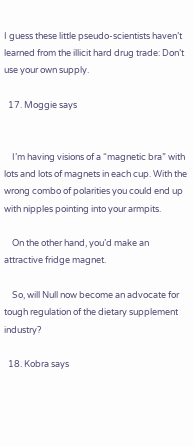I guess these little pseudo-scientists haven’t learned from the illicit hard drug trade: Don’t use your own supply.

  17. Moggie says


    I’m having visions of a “magnetic bra” with lots and lots of magnets in each cup. With the wrong combo of polarities you could end up with nipples pointing into your armpits.

    On the other hand, you’d make an attractive fridge magnet.

    So, will Null now become an advocate for tough regulation of the dietary supplement industry?

  18. Kobra says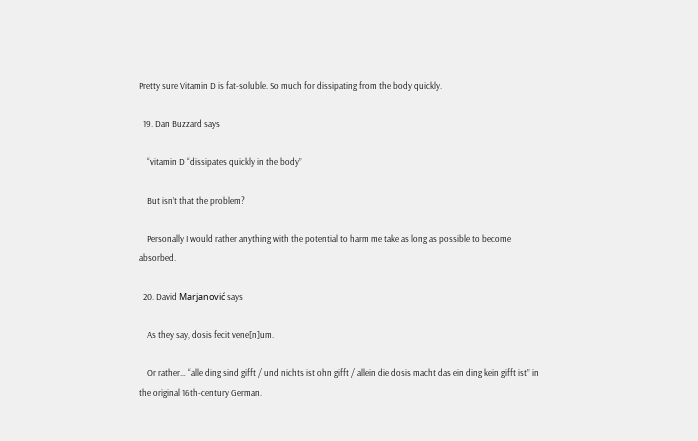Pretty sure Vitamin D is fat-soluble. So much for dissipating from the body quickly.

  19. Dan Buzzard says

    “vitamin D “dissipates quickly in the body”

    But isn’t that the problem?

    Personally I would rather anything with the potential to harm me take as long as possible to become absorbed.

  20. David Marjanović says

    As they say, dosis fecit vene[n]um.

    Or rather… “alle ding sind gifft / und nichts ist ohn gifft / allein die dosis macht das ein ding kein gifft ist” in the original 16th-century German.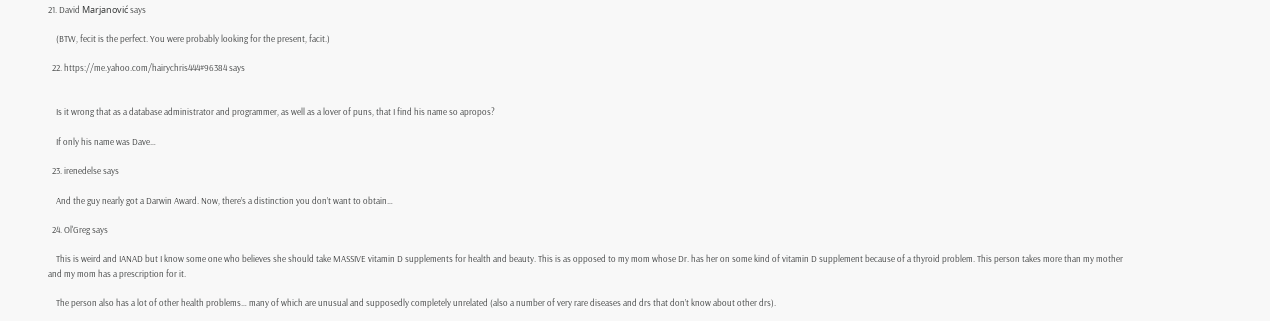21. David Marjanović says

    (BTW, fecit is the perfect. You were probably looking for the present, facit.)

  22. https://me.yahoo.com/hairychris444#96384 says


    Is it wrong that as a database administrator and programmer, as well as a lover of puns, that I find his name so apropos?

    If only his name was Dave…

  23. irenedelse says

    And the guy nearly got a Darwin Award. Now, there’s a distinction you don’t want to obtain…

  24. Ol'Greg says

    This is weird and IANAD but I know some one who believes she should take MASSIVE vitamin D supplements for health and beauty. This is as opposed to my mom whose Dr. has her on some kind of vitamin D supplement because of a thyroid problem. This person takes more than my mother and my mom has a prescription for it.

    The person also has a lot of other health problems… many of which are unusual and supposedly completely unrelated (also a number of very rare diseases and drs that don’t know about other drs).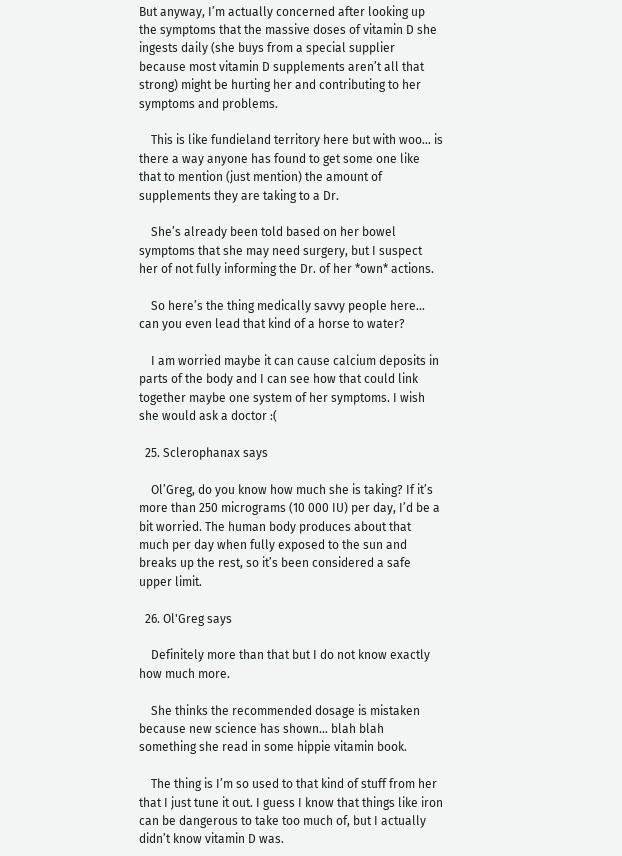But anyway, I’m actually concerned after looking up the symptoms that the massive doses of vitamin D she ingests daily (she buys from a special supplier because most vitamin D supplements aren’t all that strong) might be hurting her and contributing to her symptoms and problems.

    This is like fundieland territory here but with woo… is there a way anyone has found to get some one like that to mention (just mention) the amount of supplements they are taking to a Dr.

    She’s already been told based on her bowel symptoms that she may need surgery, but I suspect her of not fully informing the Dr. of her *own* actions.

    So here’s the thing medically savvy people here… can you even lead that kind of a horse to water?

    I am worried maybe it can cause calcium deposits in parts of the body and I can see how that could link together maybe one system of her symptoms. I wish she would ask a doctor :(

  25. Sclerophanax says

    Ol’Greg, do you know how much she is taking? If it’s more than 250 micrograms (10 000 IU) per day, I’d be a bit worried. The human body produces about that much per day when fully exposed to the sun and breaks up the rest, so it’s been considered a safe upper limit.

  26. Ol'Greg says

    Definitely more than that but I do not know exactly how much more.

    She thinks the recommended dosage is mistaken because new science has shown… blah blah something she read in some hippie vitamin book.

    The thing is I’m so used to that kind of stuff from her that I just tune it out. I guess I know that things like iron can be dangerous to take too much of, but I actually didn’t know vitamin D was.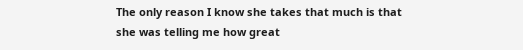The only reason I know she takes that much is that she was telling me how great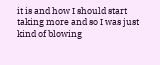it is and how I should start taking more and so I was just kind of blowing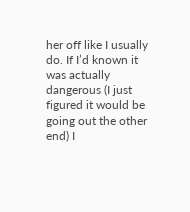her off like I usually do. If I’d known it was actually dangerous (I just figured it would be going out the other end) I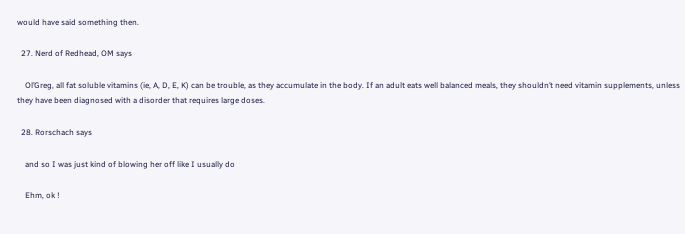would have said something then.

  27. Nerd of Redhead, OM says

    Ol’Greg, all fat soluble vitamins (ie, A, D, E, K) can be trouble, as they accumulate in the body. If an adult eats well balanced meals, they shouldn’t need vitamin supplements, unless they have been diagnosed with a disorder that requires large doses.

  28. Rorschach says

    and so I was just kind of blowing her off like I usually do

    Ehm, ok !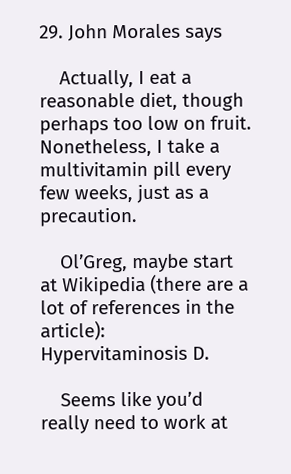29. John Morales says

    Actually, I eat a reasonable diet, though perhaps too low on fruit. Nonetheless, I take a multivitamin pill every few weeks, just as a precaution.

    Ol’Greg, maybe start at Wikipedia (there are a lot of references in the article): Hypervitaminosis D.

    Seems like you’d really need to work at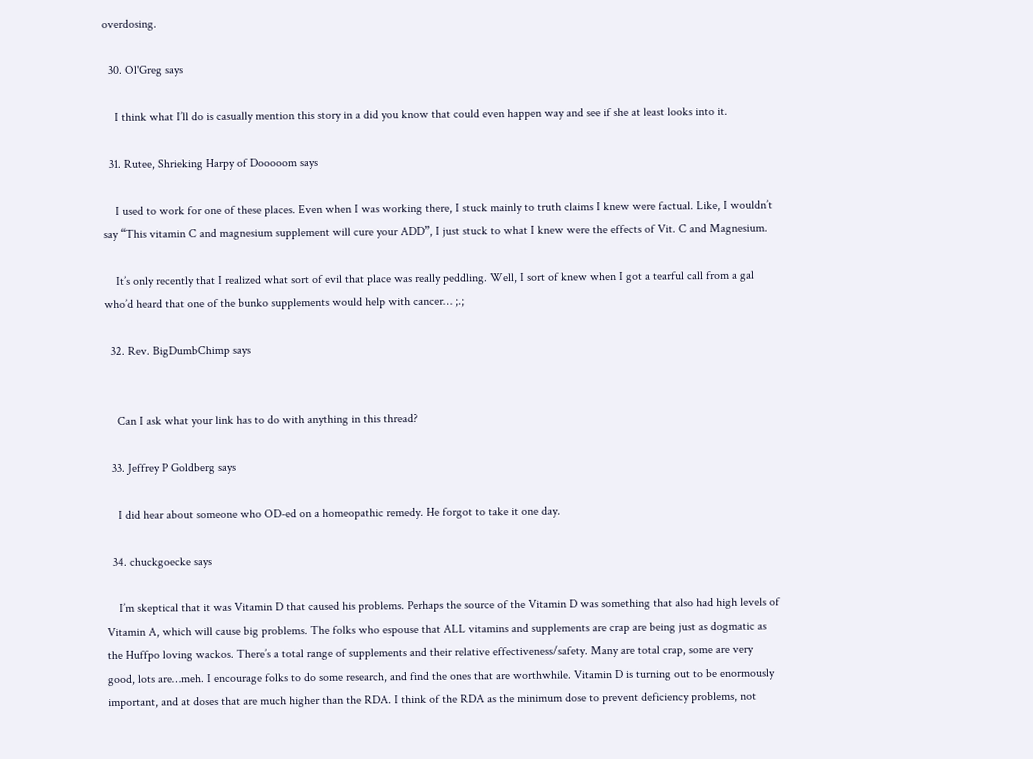overdosing.

  30. Ol'Greg says

    I think what I’ll do is casually mention this story in a did you know that could even happen way and see if she at least looks into it.

  31. Rutee, Shrieking Harpy of Dooooom says

    I used to work for one of these places. Even when I was working there, I stuck mainly to truth claims I knew were factual. Like, I wouldn’t say “This vitamin C and magnesium supplement will cure your ADD”, I just stuck to what I knew were the effects of Vit. C and Magnesium.

    It’s only recently that I realized what sort of evil that place was really peddling. Well, I sort of knew when I got a tearful call from a gal who’d heard that one of the bunko supplements would help with cancer… ;.;

  32. Rev. BigDumbChimp says


    Can I ask what your link has to do with anything in this thread?

  33. Jeffrey P Goldberg says

    I did hear about someone who OD-ed on a homeopathic remedy. He forgot to take it one day.

  34. chuckgoecke says

    I’m skeptical that it was Vitamin D that caused his problems. Perhaps the source of the Vitamin D was something that also had high levels of Vitamin A, which will cause big problems. The folks who espouse that ALL vitamins and supplements are crap are being just as dogmatic as the Huffpo loving wackos. There’s a total range of supplements and their relative effectiveness/safety. Many are total crap, some are very good, lots are…meh. I encourage folks to do some research, and find the ones that are worthwhile. Vitamin D is turning out to be enormously important, and at doses that are much higher than the RDA. I think of the RDA as the minimum dose to prevent deficiency problems, not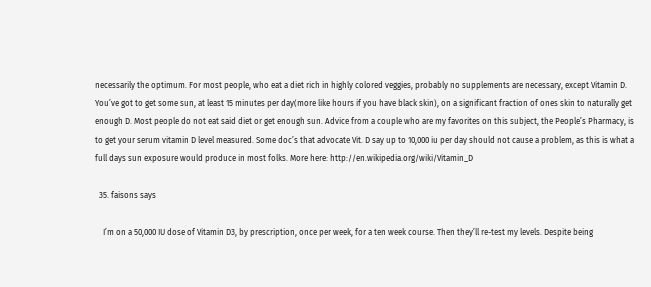necessarily the optimum. For most people, who eat a diet rich in highly colored veggies, probably no supplements are necessary, except Vitamin D. You’ve got to get some sun, at least 15 minutes per day(more like hours if you have black skin), on a significant fraction of ones skin to naturally get enough D. Most people do not eat said diet or get enough sun. Advice from a couple who are my favorites on this subject, the People’s Pharmacy, is to get your serum vitamin D level measured. Some doc’s that advocate Vit. D say up to 10,000 iu per day should not cause a problem, as this is what a full days sun exposure would produce in most folks. More here: http://en.wikipedia.org/wiki/Vitamin_D

  35. faisons says

    I’m on a 50,000 IU dose of Vitamin D3, by prescription, once per week, for a ten week course. Then they’ll re-test my levels. Despite being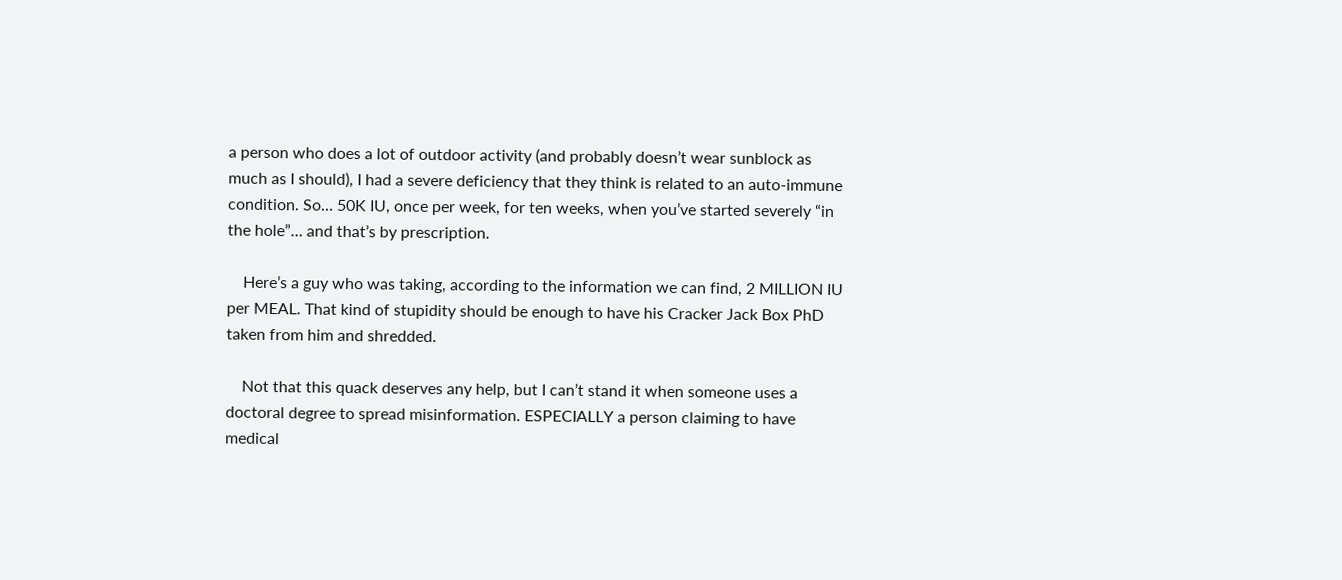a person who does a lot of outdoor activity (and probably doesn’t wear sunblock as much as I should), I had a severe deficiency that they think is related to an auto-immune condition. So… 50K IU, once per week, for ten weeks, when you’ve started severely “in the hole”… and that’s by prescription.

    Here’s a guy who was taking, according to the information we can find, 2 MILLION IU per MEAL. That kind of stupidity should be enough to have his Cracker Jack Box PhD taken from him and shredded.

    Not that this quack deserves any help, but I can’t stand it when someone uses a doctoral degree to spread misinformation. ESPECIALLY a person claiming to have medical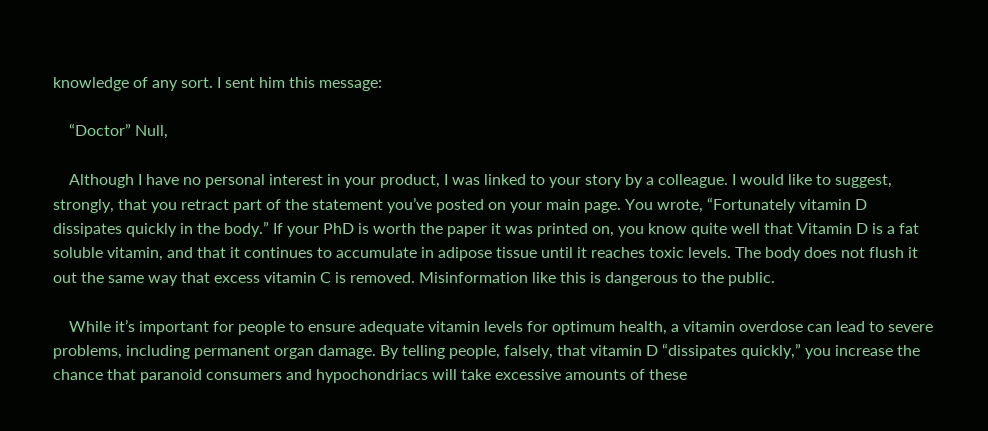knowledge of any sort. I sent him this message:

    “Doctor” Null,

    Although I have no personal interest in your product, I was linked to your story by a colleague. I would like to suggest, strongly, that you retract part of the statement you’ve posted on your main page. You wrote, “Fortunately vitamin D dissipates quickly in the body.” If your PhD is worth the paper it was printed on, you know quite well that Vitamin D is a fat soluble vitamin, and that it continues to accumulate in adipose tissue until it reaches toxic levels. The body does not flush it out the same way that excess vitamin C is removed. Misinformation like this is dangerous to the public.

    While it’s important for people to ensure adequate vitamin levels for optimum health, a vitamin overdose can lead to severe problems, including permanent organ damage. By telling people, falsely, that vitamin D “dissipates quickly,” you increase the chance that paranoid consumers and hypochondriacs will take excessive amounts of these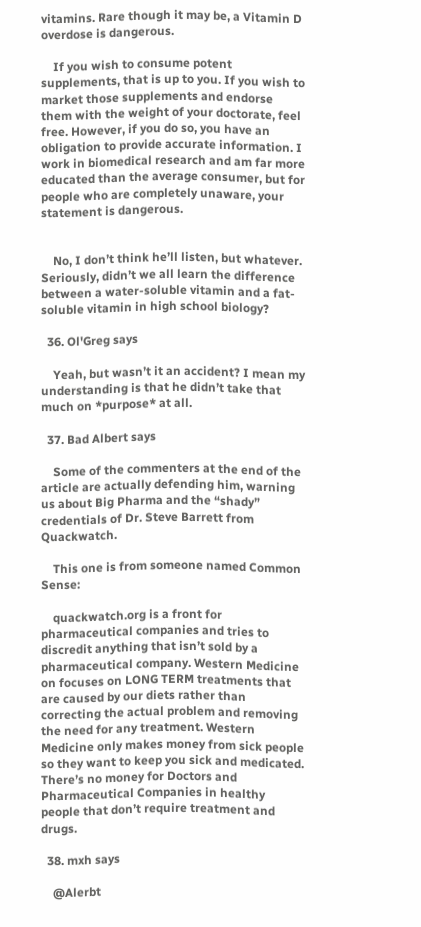vitamins. Rare though it may be, a Vitamin D overdose is dangerous.

    If you wish to consume potent supplements, that is up to you. If you wish to market those supplements and endorse them with the weight of your doctorate, feel free. However, if you do so, you have an obligation to provide accurate information. I work in biomedical research and am far more educated than the average consumer, but for people who are completely unaware, your statement is dangerous.


    No, I don’t think he’ll listen, but whatever. Seriously, didn’t we all learn the difference between a water-soluble vitamin and a fat-soluble vitamin in high school biology?

  36. Ol'Greg says

    Yeah, but wasn’t it an accident? I mean my understanding is that he didn’t take that much on *purpose* at all.

  37. Bad Albert says

    Some of the commenters at the end of the article are actually defending him, warning us about Big Pharma and the “shady” credentials of Dr. Steve Barrett from Quackwatch.

    This one is from someone named Common Sense:

    quackwatch.org is a front for pharmaceutical companies and tries to discredit anything that isn’t sold by a pharmaceutical company. Western Medicine on focuses on LONG TERM treatments that are caused by our diets rather than correcting the actual problem and removing the need for any treatment. Western Medicine only makes money from sick people so they want to keep you sick and medicated. There’s no money for Doctors and Pharmaceutical Companies in healthy people that don’t require treatment and drugs.

  38. mxh says

    @Alerbt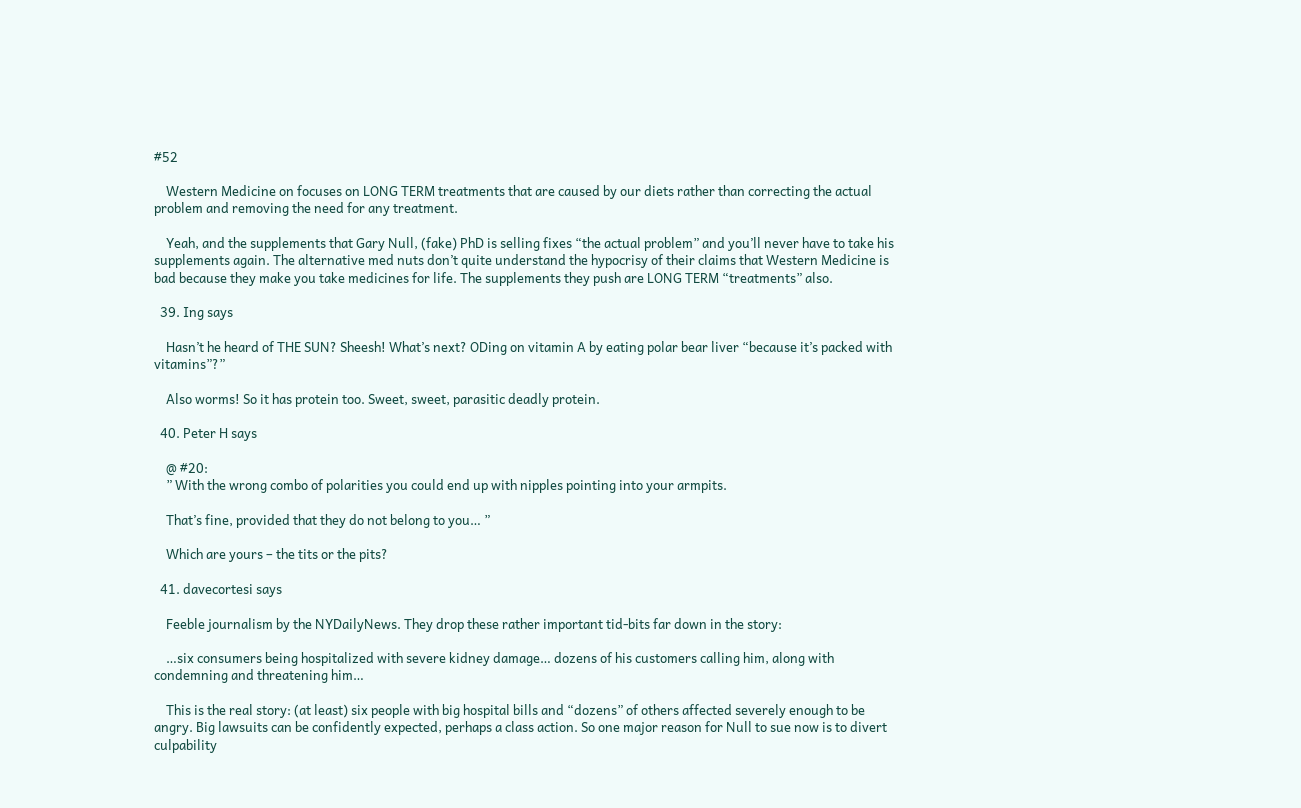#52

    Western Medicine on focuses on LONG TERM treatments that are caused by our diets rather than correcting the actual problem and removing the need for any treatment.

    Yeah, and the supplements that Gary Null, (fake) PhD is selling fixes “the actual problem” and you’ll never have to take his supplements again. The alternative med nuts don’t quite understand the hypocrisy of their claims that Western Medicine is bad because they make you take medicines for life. The supplements they push are LONG TERM “treatments” also.

  39. Ing says

    Hasn’t he heard of THE SUN? Sheesh! What’s next? ODing on vitamin A by eating polar bear liver “because it’s packed with vitamins”?”

    Also worms! So it has protein too. Sweet, sweet, parasitic deadly protein.

  40. Peter H says

    @ #20:
    ” With the wrong combo of polarities you could end up with nipples pointing into your armpits.

    That’s fine, provided that they do not belong to you… ”

    Which are yours – the tits or the pits?

  41. davecortesi says

    Feeble journalism by the NYDailyNews. They drop these rather important tid-bits far down in the story:

    …six consumers being hospitalized with severe kidney damage… dozens of his customers calling him, along with condemning and threatening him…

    This is the real story: (at least) six people with big hospital bills and “dozens” of others affected severely enough to be angry. Big lawsuits can be confidently expected, perhaps a class action. So one major reason for Null to sue now is to divert culpability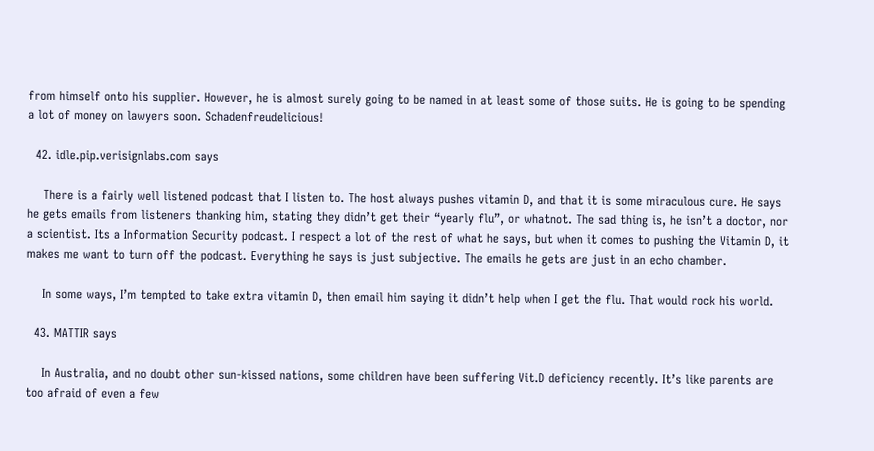from himself onto his supplier. However, he is almost surely going to be named in at least some of those suits. He is going to be spending a lot of money on lawyers soon. Schadenfreudelicious!

  42. idle.pip.verisignlabs.com says

    There is a fairly well listened podcast that I listen to. The host always pushes vitamin D, and that it is some miraculous cure. He says he gets emails from listeners thanking him, stating they didn’t get their “yearly flu”, or whatnot. The sad thing is, he isn’t a doctor, nor a scientist. Its a Information Security podcast. I respect a lot of the rest of what he says, but when it comes to pushing the Vitamin D, it makes me want to turn off the podcast. Everything he says is just subjective. The emails he gets are just in an echo chamber.

    In some ways, I’m tempted to take extra vitamin D, then email him saying it didn’t help when I get the flu. That would rock his world.

  43. MATTIR says

    In Australia, and no doubt other sun-kissed nations, some children have been suffering Vit.D deficiency recently. It’s like parents are too afraid of even a few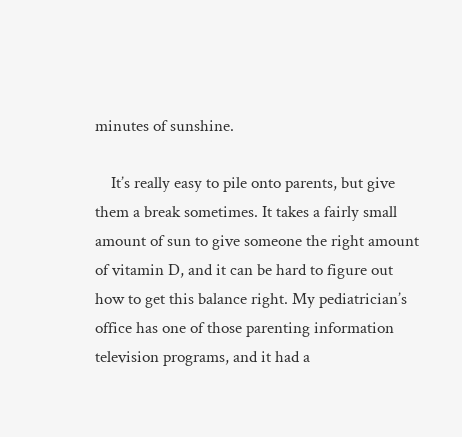minutes of sunshine.

    It’s really easy to pile onto parents, but give them a break sometimes. It takes a fairly small amount of sun to give someone the right amount of vitamin D, and it can be hard to figure out how to get this balance right. My pediatrician’s office has one of those parenting information television programs, and it had a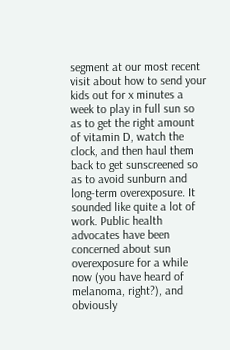segment at our most recent visit about how to send your kids out for x minutes a week to play in full sun so as to get the right amount of vitamin D, watch the clock, and then haul them back to get sunscreened so as to avoid sunburn and long-term overexposure. It sounded like quite a lot of work. Public health advocates have been concerned about sun overexposure for a while now (you have heard of melanoma, right?), and obviously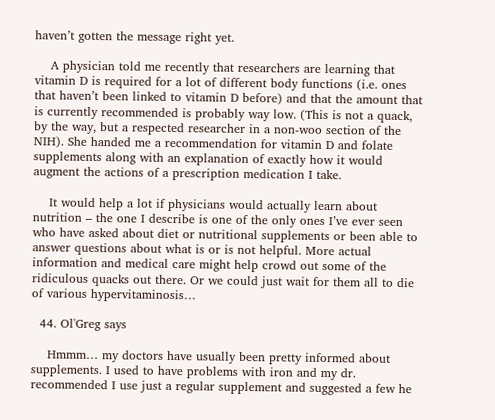haven’t gotten the message right yet.

    A physician told me recently that researchers are learning that vitamin D is required for a lot of different body functions (i.e. ones that haven’t been linked to vitamin D before) and that the amount that is currently recommended is probably way low. (This is not a quack, by the way, but a respected researcher in a non-woo section of the NIH). She handed me a recommendation for vitamin D and folate supplements along with an explanation of exactly how it would augment the actions of a prescription medication I take.

    It would help a lot if physicians would actually learn about nutrition – the one I describe is one of the only ones I’ve ever seen who have asked about diet or nutritional supplements or been able to answer questions about what is or is not helpful. More actual information and medical care might help crowd out some of the ridiculous quacks out there. Or we could just wait for them all to die of various hypervitaminosis…

  44. Ol'Greg says

    Hmmm… my doctors have usually been pretty informed about supplements. I used to have problems with iron and my dr. recommended I use just a regular supplement and suggested a few he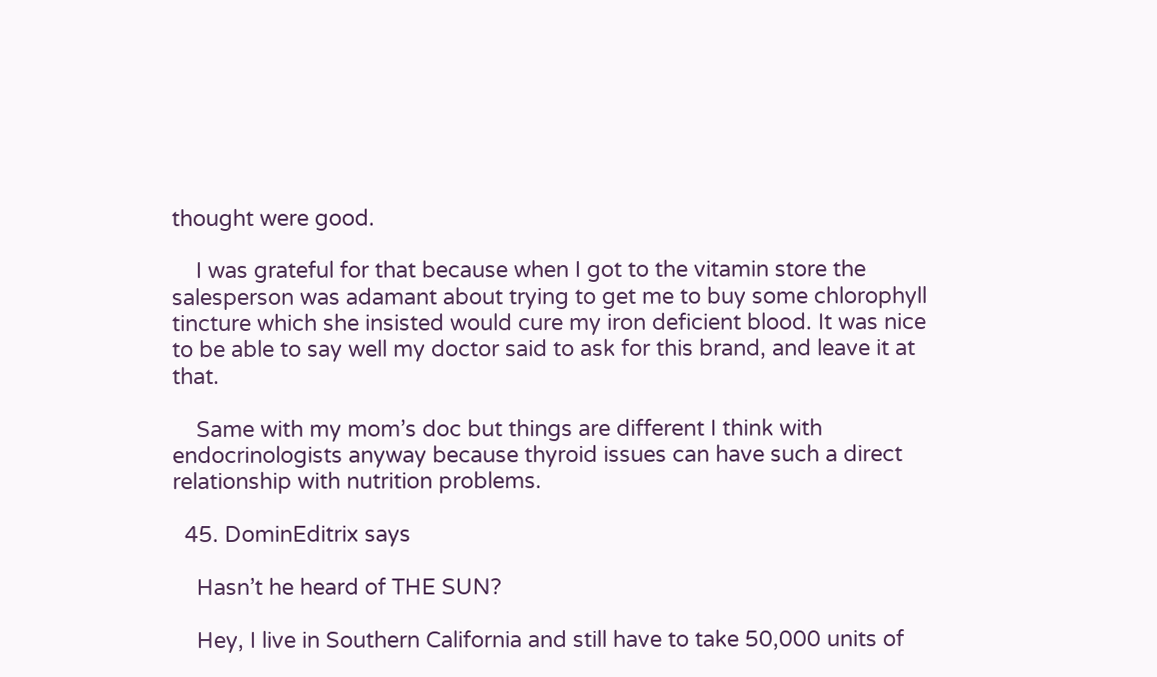thought were good.

    I was grateful for that because when I got to the vitamin store the salesperson was adamant about trying to get me to buy some chlorophyll tincture which she insisted would cure my iron deficient blood. It was nice to be able to say well my doctor said to ask for this brand, and leave it at that.

    Same with my mom’s doc but things are different I think with endocrinologists anyway because thyroid issues can have such a direct relationship with nutrition problems.

  45. DominEditrix says

    Hasn’t he heard of THE SUN?

    Hey, I live in Southern California and still have to take 50,000 units of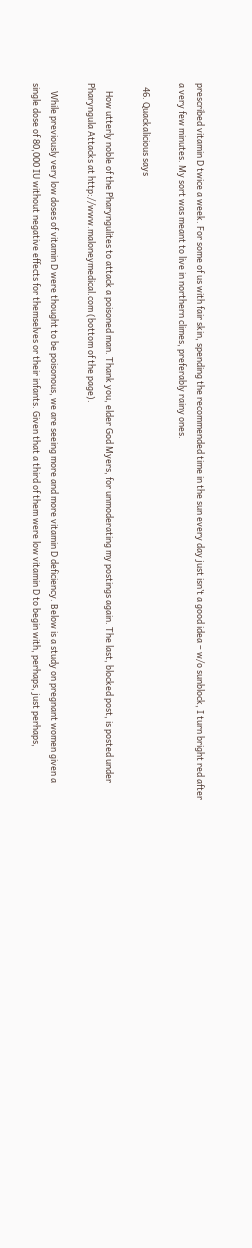prescribed vitamin D twice a week. For some of us with fair skin, spending the recommended time in the sun every day just isn’t a good idea – w/o sunblock, I turn bright red after a very few minutes. My sort was meant to live in northern climes, preferably rainy ones.

  46. Quackalicious says

    How utterly noble of the Pharyngulites to attack a poisoned man. Thank you, elder God Myers, for unmoderating my postings again. The last, blocked post, is posted under Pharyngula Attacks at http://www.maloneymedical.com (bottom of the page).

    While previously very low doses of vitamin D were thought to be poisonous, we are seeing more and more vitamin D deficiency. Below is a study on pregnant women given a single dose of 80,000 IU without negative effects for themselves or their infants. Given that a third of them were low vitamin D to begin with, perhaps, just perhaps,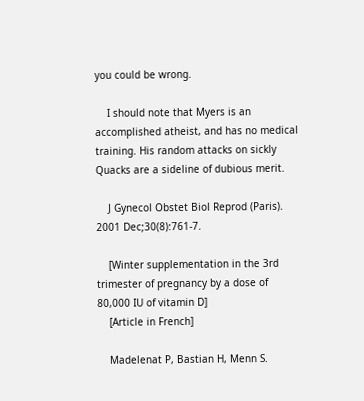you could be wrong.

    I should note that Myers is an accomplished atheist, and has no medical training. His random attacks on sickly Quacks are a sideline of dubious merit.

    J Gynecol Obstet Biol Reprod (Paris). 2001 Dec;30(8):761-7.

    [Winter supplementation in the 3rd trimester of pregnancy by a dose of 80,000 IU of vitamin D]
    [Article in French]

    Madelenat P, Bastian H, Menn S.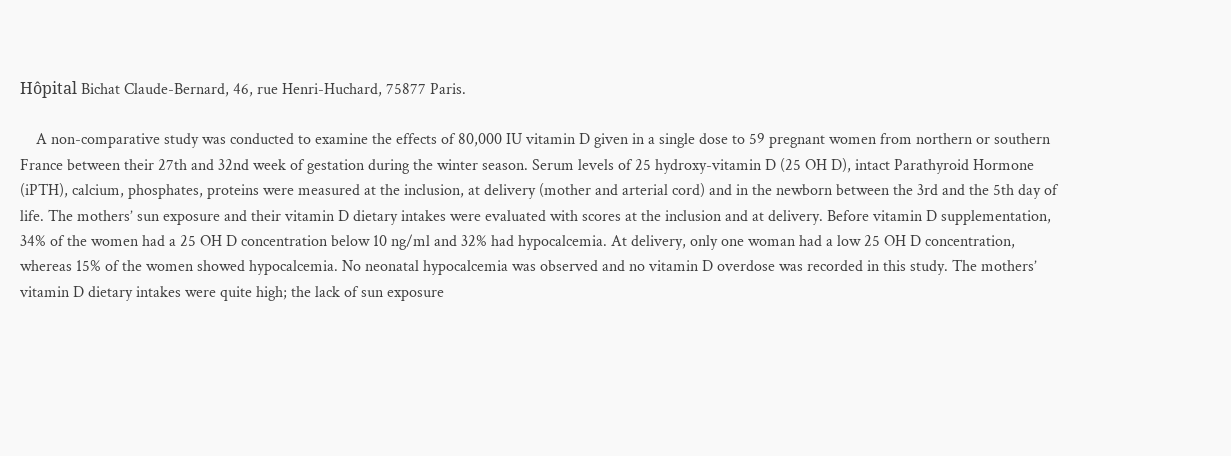Hôpital Bichat Claude-Bernard, 46, rue Henri-Huchard, 75877 Paris.

    A non-comparative study was conducted to examine the effects of 80,000 IU vitamin D given in a single dose to 59 pregnant women from northern or southern France between their 27th and 32nd week of gestation during the winter season. Serum levels of 25 hydroxy-vitamin D (25 OH D), intact Parathyroid Hormone (iPTH), calcium, phosphates, proteins were measured at the inclusion, at delivery (mother and arterial cord) and in the newborn between the 3rd and the 5th day of life. The mothers’ sun exposure and their vitamin D dietary intakes were evaluated with scores at the inclusion and at delivery. Before vitamin D supplementation, 34% of the women had a 25 OH D concentration below 10 ng/ml and 32% had hypocalcemia. At delivery, only one woman had a low 25 OH D concentration, whereas 15% of the women showed hypocalcemia. No neonatal hypocalcemia was observed and no vitamin D overdose was recorded in this study. The mothers’ vitamin D dietary intakes were quite high; the lack of sun exposure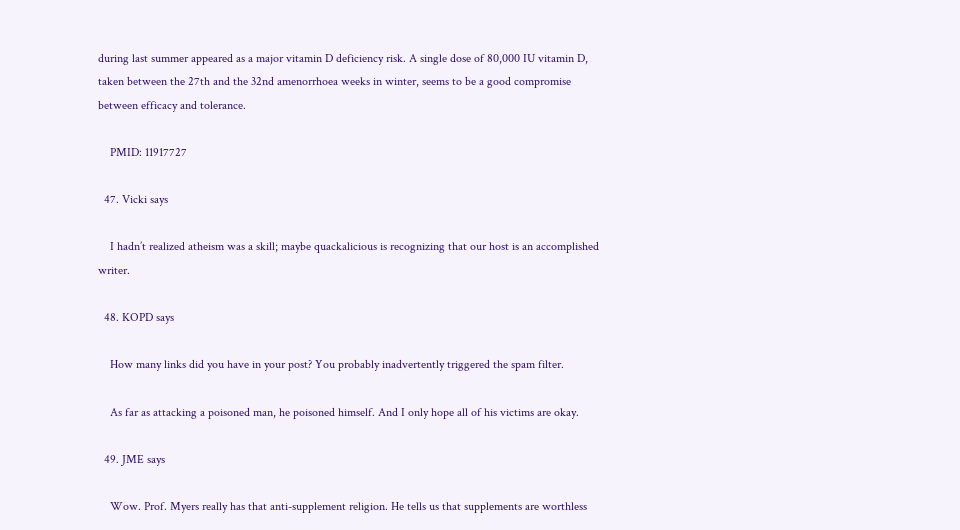during last summer appeared as a major vitamin D deficiency risk. A single dose of 80,000 IU vitamin D, taken between the 27th and the 32nd amenorrhoea weeks in winter, seems to be a good compromise between efficacy and tolerance.

    PMID: 11917727

  47. Vicki says

    I hadn’t realized atheism was a skill; maybe quackalicious is recognizing that our host is an accomplished writer.

  48. KOPD says

    How many links did you have in your post? You probably inadvertently triggered the spam filter.

    As far as attacking a poisoned man, he poisoned himself. And I only hope all of his victims are okay.

  49. JME says

    Wow. Prof. Myers really has that anti-supplement religion. He tells us that supplements are worthless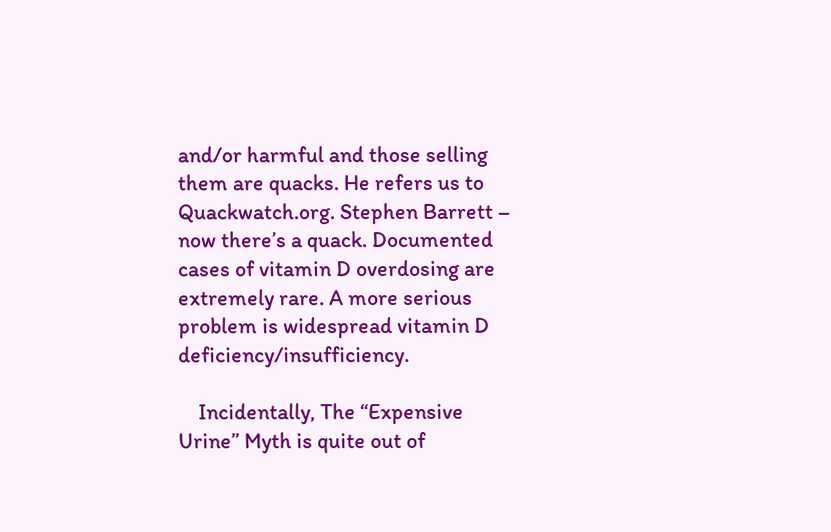and/or harmful and those selling them are quacks. He refers us to Quackwatch.org. Stephen Barrett – now there’s a quack. Documented cases of vitamin D overdosing are extremely rare. A more serious problem is widespread vitamin D deficiency/insufficiency.

    Incidentally, The “Expensive Urine” Myth is quite out of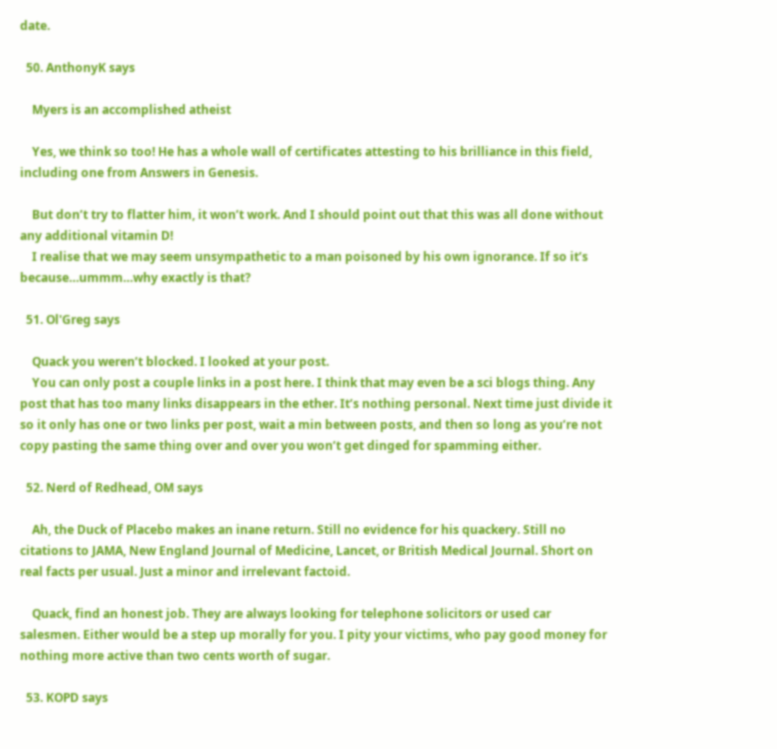date.

  50. AnthonyK says

    Myers is an accomplished atheist

    Yes, we think so too! He has a whole wall of certificates attesting to his brilliance in this field, including one from Answers in Genesis.

    But don’t try to flatter him, it won’t work. And I should point out that this was all done without any additional vitamin D!
    I realise that we may seem unsympathetic to a man poisoned by his own ignorance. If so it’s because…ummm…why exactly is that?

  51. Ol'Greg says

    Quack you weren’t blocked. I looked at your post.
    You can only post a couple links in a post here. I think that may even be a sci blogs thing. Any post that has too many links disappears in the ether. It’s nothing personal. Next time just divide it so it only has one or two links per post, wait a min between posts, and then so long as you’re not copy pasting the same thing over and over you won’t get dinged for spamming either.

  52. Nerd of Redhead, OM says

    Ah, the Duck of Placebo makes an inane return. Still no evidence for his quackery. Still no citations to JAMA, New England Journal of Medicine, Lancet, or British Medical Journal. Short on real facts per usual. Just a minor and irrelevant factoid.

    Quack, find an honest job. They are always looking for telephone solicitors or used car salesmen. Either would be a step up morally for you. I pity your victims, who pay good money for nothing more active than two cents worth of sugar.

  53. KOPD says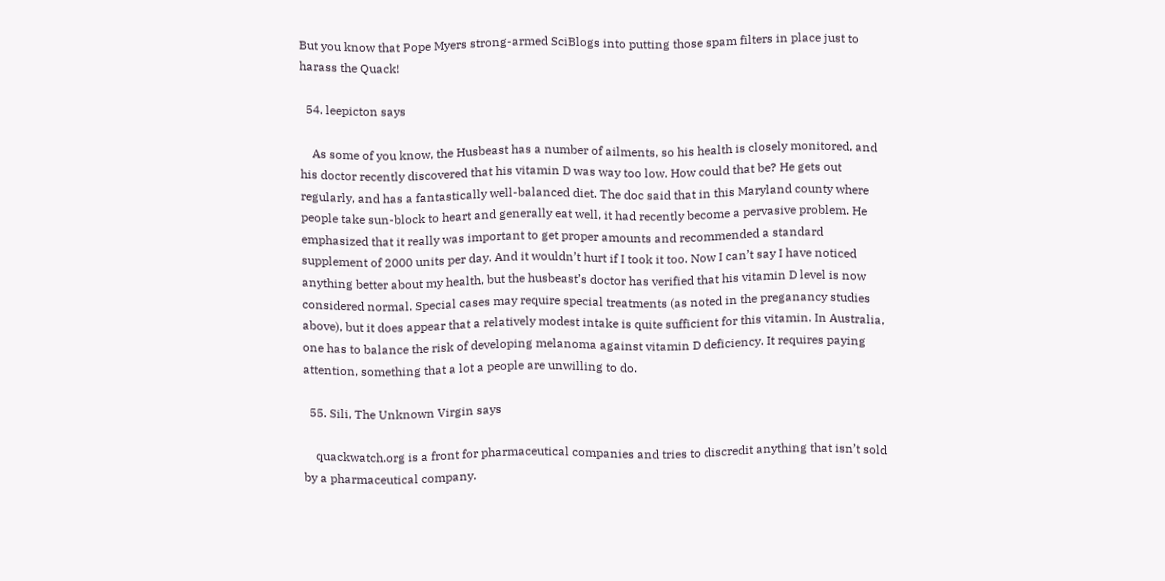But you know that Pope Myers strong-armed SciBlogs into putting those spam filters in place just to harass the Quack!

  54. leepicton says

    As some of you know, the Husbeast has a number of ailments, so his health is closely monitored, and his doctor recently discovered that his vitamin D was way too low. How could that be? He gets out regularly, and has a fantastically well-balanced diet. The doc said that in this Maryland county where people take sun-block to heart and generally eat well, it had recently become a pervasive problem. He emphasized that it really was important to get proper amounts and recommended a standard supplement of 2000 units per day. And it wouldn’t hurt if I took it too. Now I can’t say I have noticed anything better about my health, but the husbeast’s doctor has verified that his vitamin D level is now considered normal. Special cases may require special treatments (as noted in the preganancy studies above), but it does appear that a relatively modest intake is quite sufficient for this vitamin. In Australia, one has to balance the risk of developing melanoma against vitamin D deficiency. It requires paying attention, something that a lot a people are unwilling to do.

  55. Sili, The Unknown Virgin says

    quackwatch.org is a front for pharmaceutical companies and tries to discredit anything that isn’t sold by a pharmaceutical company.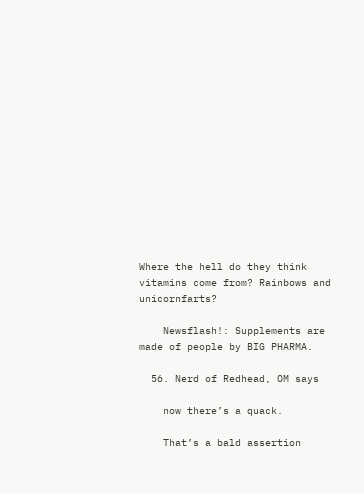Where the hell do they think vitamins come from? Rainbows and unicornfarts?

    Newsflash!: Supplements are made of people by BIG PHARMA.

  56. Nerd of Redhead, OM says

    now there’s a quack.

    That’s a bald assertion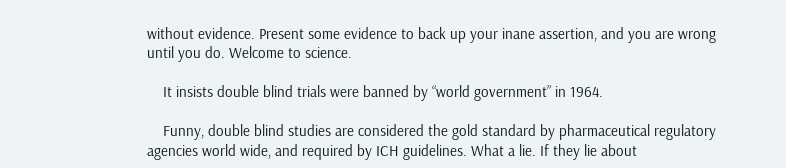without evidence. Present some evidence to back up your inane assertion, and you are wrong until you do. Welcome to science.

    It insists double blind trials were banned by “world government” in 1964.

    Funny, double blind studies are considered the gold standard by pharmaceutical regulatory agencies world wide, and required by ICH guidelines. What a lie. If they lie about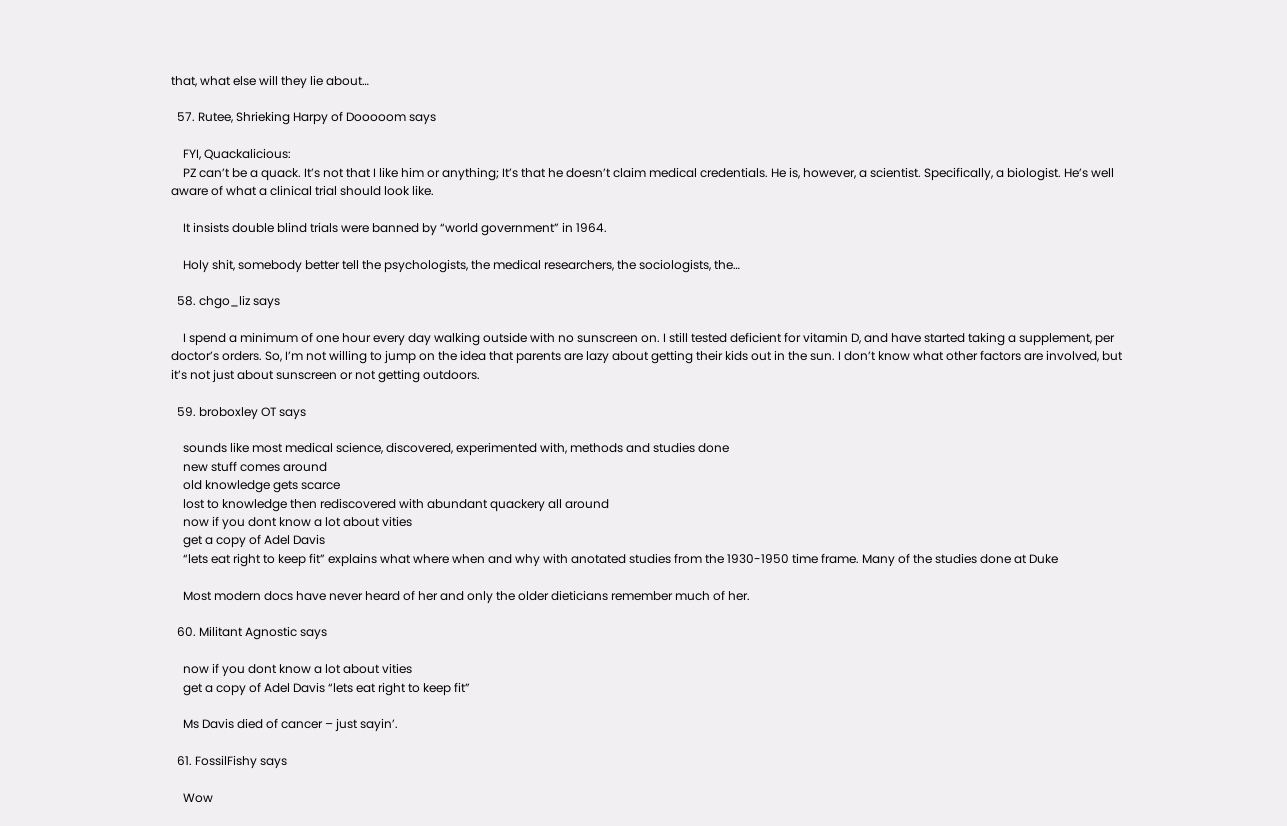that, what else will they lie about…

  57. Rutee, Shrieking Harpy of Dooooom says

    FYI, Quackalicious:
    PZ can’t be a quack. It’s not that I like him or anything; It’s that he doesn’t claim medical credentials. He is, however, a scientist. Specifically, a biologist. He’s well aware of what a clinical trial should look like.

    It insists double blind trials were banned by “world government” in 1964.

    Holy shit, somebody better tell the psychologists, the medical researchers, the sociologists, the…

  58. chgo_liz says

    I spend a minimum of one hour every day walking outside with no sunscreen on. I still tested deficient for vitamin D, and have started taking a supplement, per doctor’s orders. So, I’m not willing to jump on the idea that parents are lazy about getting their kids out in the sun. I don’t know what other factors are involved, but it’s not just about sunscreen or not getting outdoors.

  59. broboxley OT says

    sounds like most medical science, discovered, experimented with, methods and studies done
    new stuff comes around
    old knowledge gets scarce
    lost to knowledge then rediscovered with abundant quackery all around
    now if you dont know a lot about vities
    get a copy of Adel Davis
    “lets eat right to keep fit” explains what where when and why with anotated studies from the 1930-1950 time frame. Many of the studies done at Duke

    Most modern docs have never heard of her and only the older dieticians remember much of her.

  60. Militant Agnostic says

    now if you dont know a lot about vities
    get a copy of Adel Davis “lets eat right to keep fit”

    Ms Davis died of cancer – just sayin’.

  61. FossilFishy says

    Wow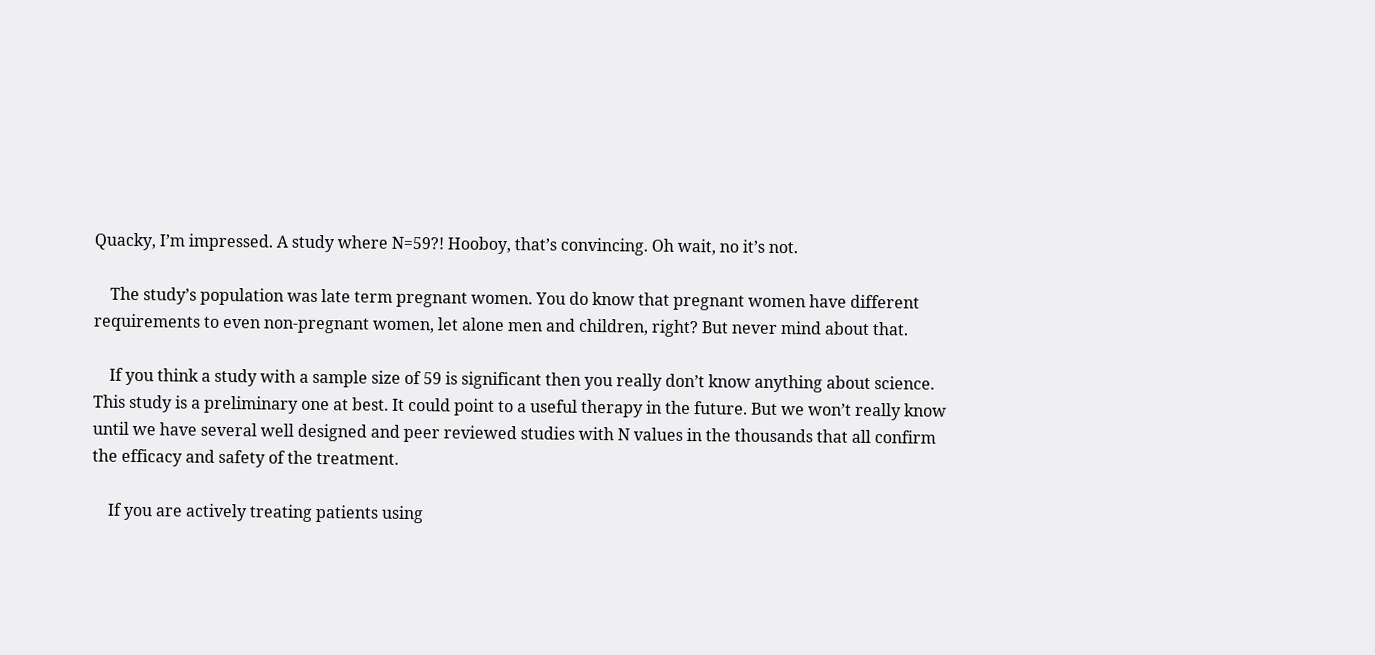Quacky, I’m impressed. A study where N=59?! Hooboy, that’s convincing. Oh wait, no it’s not.

    The study’s population was late term pregnant women. You do know that pregnant women have different requirements to even non-pregnant women, let alone men and children, right? But never mind about that.

    If you think a study with a sample size of 59 is significant then you really don’t know anything about science. This study is a preliminary one at best. It could point to a useful therapy in the future. But we won’t really know until we have several well designed and peer reviewed studies with N values in the thousands that all confirm the efficacy and safety of the treatment.

    If you are actively treating patients using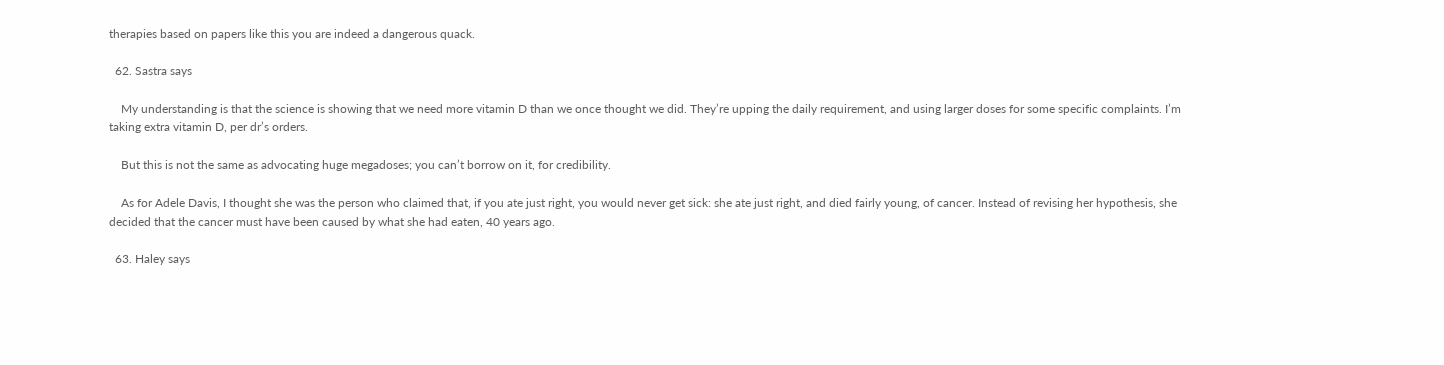therapies based on papers like this you are indeed a dangerous quack.

  62. Sastra says

    My understanding is that the science is showing that we need more vitamin D than we once thought we did. They’re upping the daily requirement, and using larger doses for some specific complaints. I’m taking extra vitamin D, per dr’s orders.

    But this is not the same as advocating huge megadoses; you can’t borrow on it, for credibility.

    As for Adele Davis, I thought she was the person who claimed that, if you ate just right, you would never get sick: she ate just right, and died fairly young, of cancer. Instead of revising her hypothesis, she decided that the cancer must have been caused by what she had eaten, 40 years ago.

  63. Haley says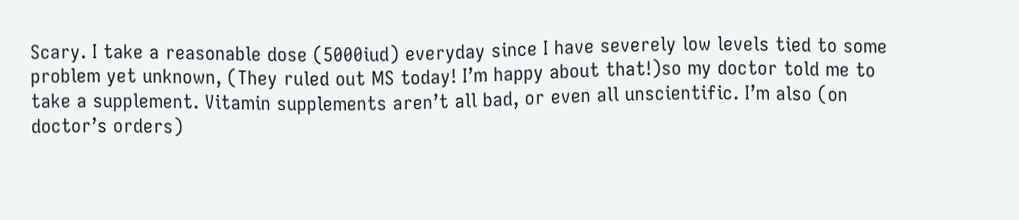Scary. I take a reasonable dose (5000iud) everyday since I have severely low levels tied to some problem yet unknown, (They ruled out MS today! I’m happy about that!)so my doctor told me to take a supplement. Vitamin supplements aren’t all bad, or even all unscientific. I’m also (on doctor’s orders)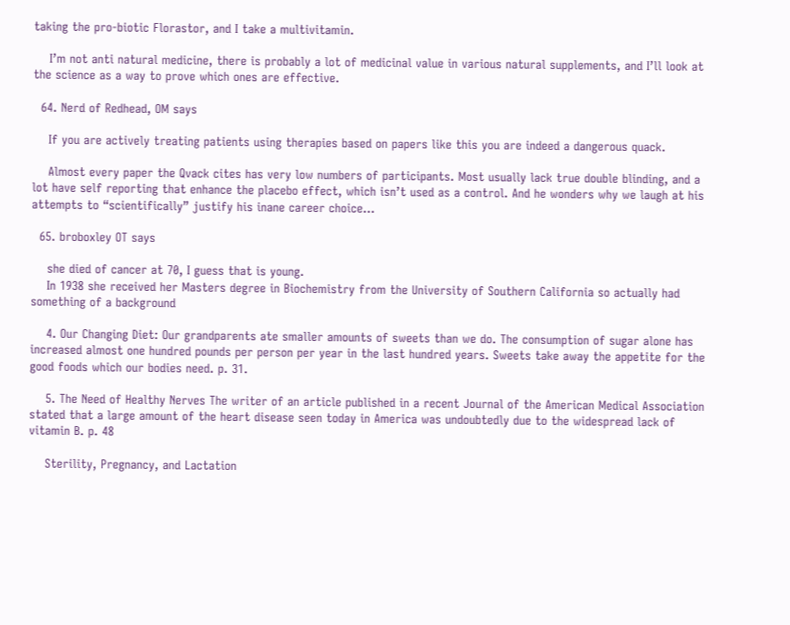taking the pro-biotic Florastor, and I take a multivitamin.

    I’m not anti natural medicine, there is probably a lot of medicinal value in various natural supplements, and I’ll look at the science as a way to prove which ones are effective.

  64. Nerd of Redhead, OM says

    If you are actively treating patients using therapies based on papers like this you are indeed a dangerous quack.

    Almost every paper the Qvack cites has very low numbers of participants. Most usually lack true double blinding, and a lot have self reporting that enhance the placebo effect, which isn’t used as a control. And he wonders why we laugh at his attempts to “scientifically” justify his inane career choice…

  65. broboxley OT says

    she died of cancer at 70, I guess that is young.
    In 1938 she received her Masters degree in Biochemistry from the University of Southern California so actually had something of a background

    4. Our Changing Diet: Our grandparents ate smaller amounts of sweets than we do. The consumption of sugar alone has increased almost one hundred pounds per person per year in the last hundred years. Sweets take away the appetite for the good foods which our bodies need. p. 31.

    5. The Need of Healthy Nerves The writer of an article published in a recent Journal of the American Medical Association stated that a large amount of the heart disease seen today in America was undoubtedly due to the widespread lack of vitamin B. p. 48

    Sterility, Pregnancy, and Lactation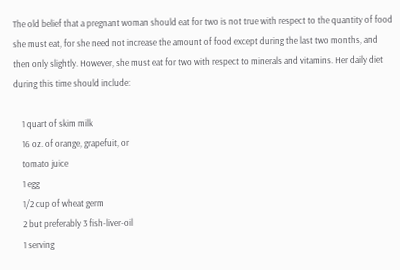The old belief that a pregnant woman should eat for two is not true with respect to the quantity of food she must eat, for she need not increase the amount of food except during the last two months, and then only slightly. However, she must eat for two with respect to minerals and vitamins. Her daily diet during this time should include:

    1 quart of skim milk
    16 oz. of orange, grapefuit, or
    tomato juice
    1 egg
    1/2 cup of wheat germ
    2 but preferably 3 fish-liver-oil
    1 serving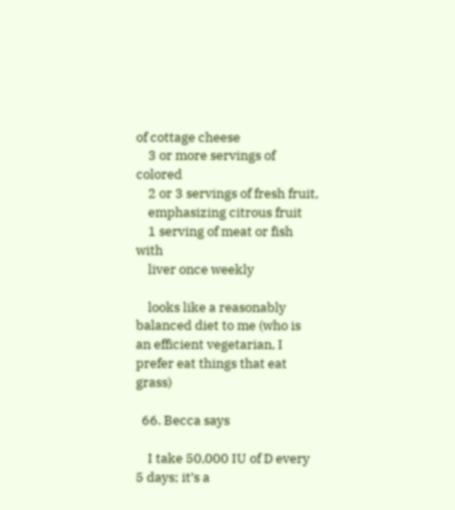of cottage cheese
    3 or more servings of colored
    2 or 3 servings of fresh fruit,
    emphasizing citrous fruit
    1 serving of meat or fish with
    liver once weekly

    looks like a reasonably balanced diet to me (who is an efficient vegetarian, I prefer eat things that eat grass)

  66. Becca says

    I take 50,000 IU of D every 5 days; it’s a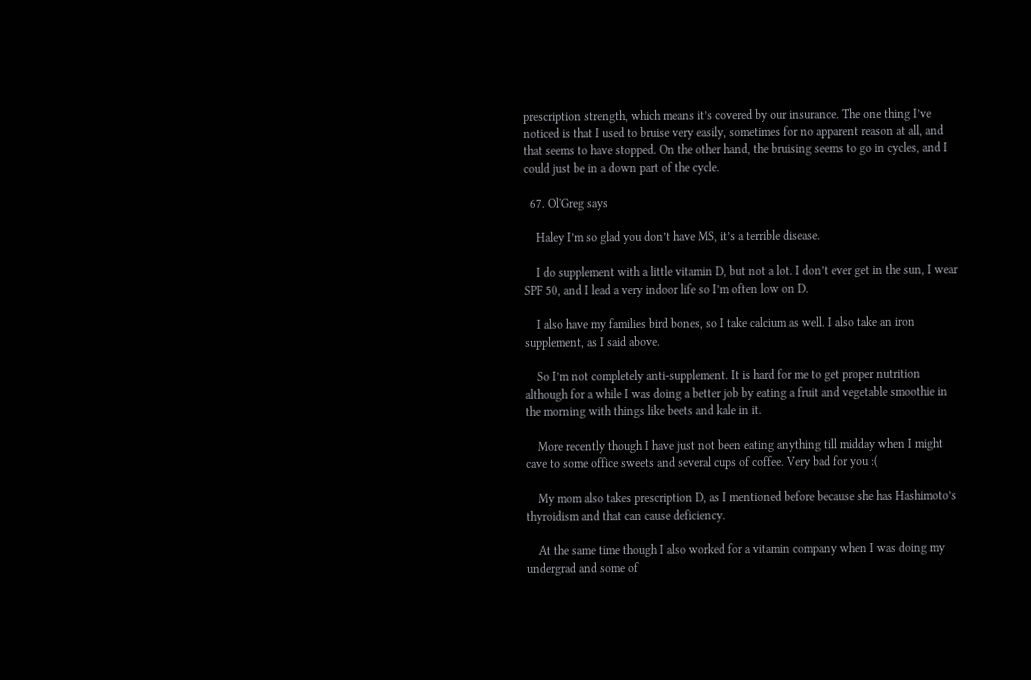prescription strength, which means it’s covered by our insurance. The one thing I’ve noticed is that I used to bruise very easily, sometimes for no apparent reason at all, and that seems to have stopped. On the other hand, the bruising seems to go in cycles, and I could just be in a down part of the cycle.

  67. Ol'Greg says

    Haley I’m so glad you don’t have MS, it’s a terrible disease.

    I do supplement with a little vitamin D, but not a lot. I don’t ever get in the sun, I wear SPF 50, and I lead a very indoor life so I’m often low on D.

    I also have my families bird bones, so I take calcium as well. I also take an iron supplement, as I said above.

    So I’m not completely anti-supplement. It is hard for me to get proper nutrition although for a while I was doing a better job by eating a fruit and vegetable smoothie in the morning with things like beets and kale in it.

    More recently though I have just not been eating anything till midday when I might cave to some office sweets and several cups of coffee. Very bad for you :(

    My mom also takes prescription D, as I mentioned before because she has Hashimoto’s thyroidism and that can cause deficiency.

    At the same time though I also worked for a vitamin company when I was doing my undergrad and some of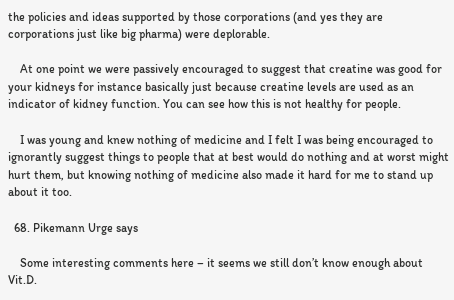the policies and ideas supported by those corporations (and yes they are corporations just like big pharma) were deplorable.

    At one point we were passively encouraged to suggest that creatine was good for your kidneys for instance basically just because creatine levels are used as an indicator of kidney function. You can see how this is not healthy for people.

    I was young and knew nothing of medicine and I felt I was being encouraged to ignorantly suggest things to people that at best would do nothing and at worst might hurt them, but knowing nothing of medicine also made it hard for me to stand up about it too.

  68. Pikemann Urge says

    Some interesting comments here – it seems we still don’t know enough about Vit.D.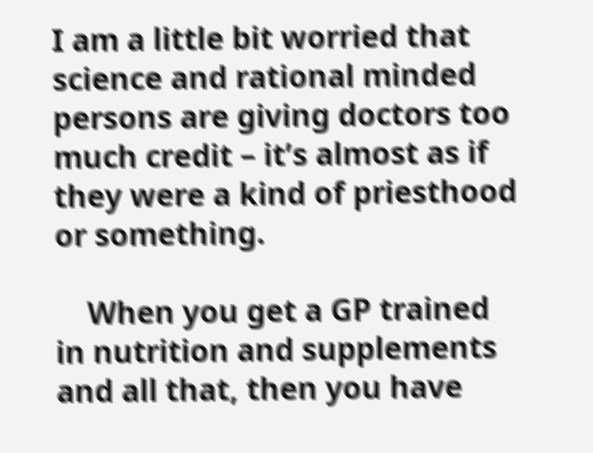I am a little bit worried that science and rational minded persons are giving doctors too much credit – it’s almost as if they were a kind of priesthood or something.

    When you get a GP trained in nutrition and supplements and all that, then you have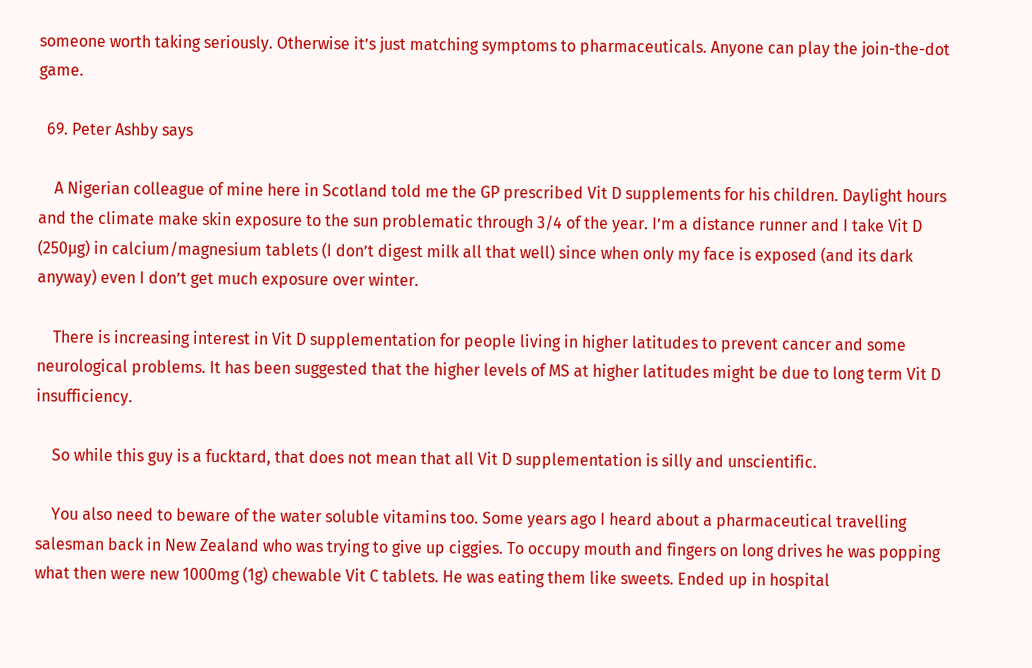someone worth taking seriously. Otherwise it’s just matching symptoms to pharmaceuticals. Anyone can play the join-the-dot game.

  69. Peter Ashby says

    A Nigerian colleague of mine here in Scotland told me the GP prescribed Vit D supplements for his children. Daylight hours and the climate make skin exposure to the sun problematic through 3/4 of the year. I’m a distance runner and I take Vit D (250µg) in calcium/magnesium tablets (I don’t digest milk all that well) since when only my face is exposed (and its dark anyway) even I don’t get much exposure over winter.

    There is increasing interest in Vit D supplementation for people living in higher latitudes to prevent cancer and some neurological problems. It has been suggested that the higher levels of MS at higher latitudes might be due to long term Vit D insufficiency.

    So while this guy is a fucktard, that does not mean that all Vit D supplementation is silly and unscientific.

    You also need to beware of the water soluble vitamins too. Some years ago I heard about a pharmaceutical travelling salesman back in New Zealand who was trying to give up ciggies. To occupy mouth and fingers on long drives he was popping what then were new 1000mg (1g) chewable Vit C tablets. He was eating them like sweets. Ended up in hospital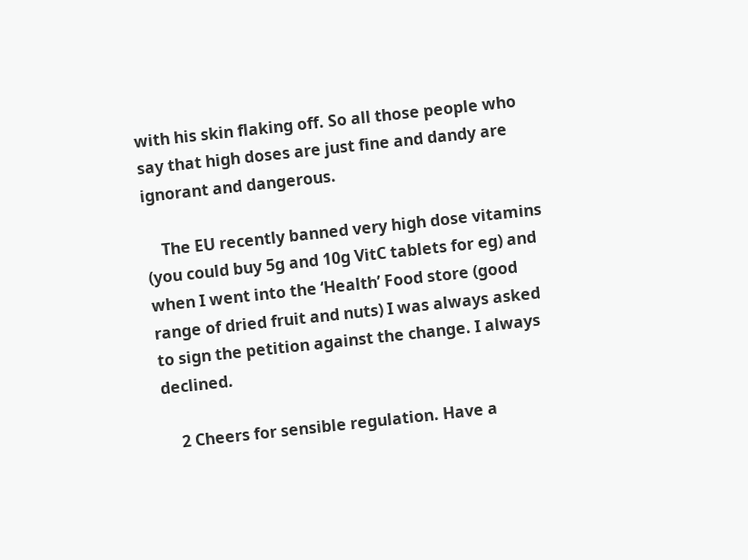with his skin flaking off. So all those people who say that high doses are just fine and dandy are ignorant and dangerous.

    The EU recently banned very high dose vitamins (you could buy 5g and 10g VitC tablets for eg) and when I went into the ‘Health’ Food store (good range of dried fruit and nuts) I was always asked to sign the petition against the change. I always declined.

    2 Cheers for sensible regulation. Have a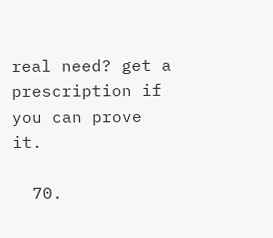real need? get a prescription if you can prove it.

  70.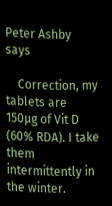Peter Ashby says

    Correction, my tablets are 150µg of Vit D (60% RDA). I take them intermittently in the winter.